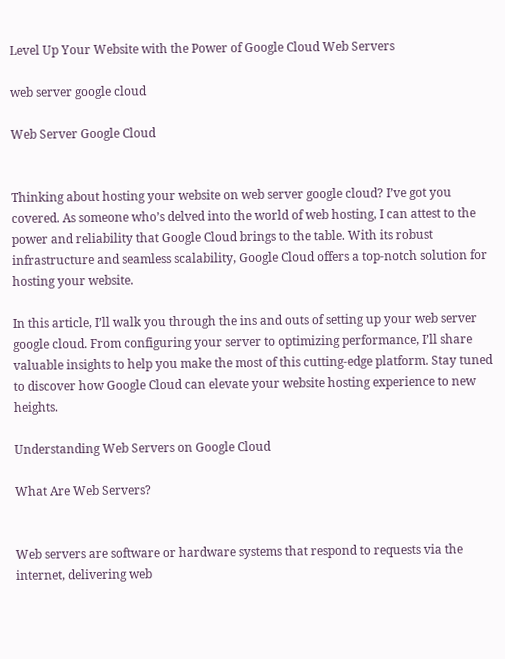Level Up Your Website with the Power of Google Cloud Web Servers

web server google cloud

Web Server Google Cloud


Thinking about hosting your website on web server google cloud? I’ve got you covered. As someone who’s delved into the world of web hosting, I can attest to the power and reliability that Google Cloud brings to the table. With its robust infrastructure and seamless scalability, Google Cloud offers a top-notch solution for hosting your website.

In this article, I’ll walk you through the ins and outs of setting up your web server google cloud. From configuring your server to optimizing performance, I’ll share valuable insights to help you make the most of this cutting-edge platform. Stay tuned to discover how Google Cloud can elevate your website hosting experience to new heights.

Understanding Web Servers on Google Cloud

What Are Web Servers?


Web servers are software or hardware systems that respond to requests via the internet, delivering web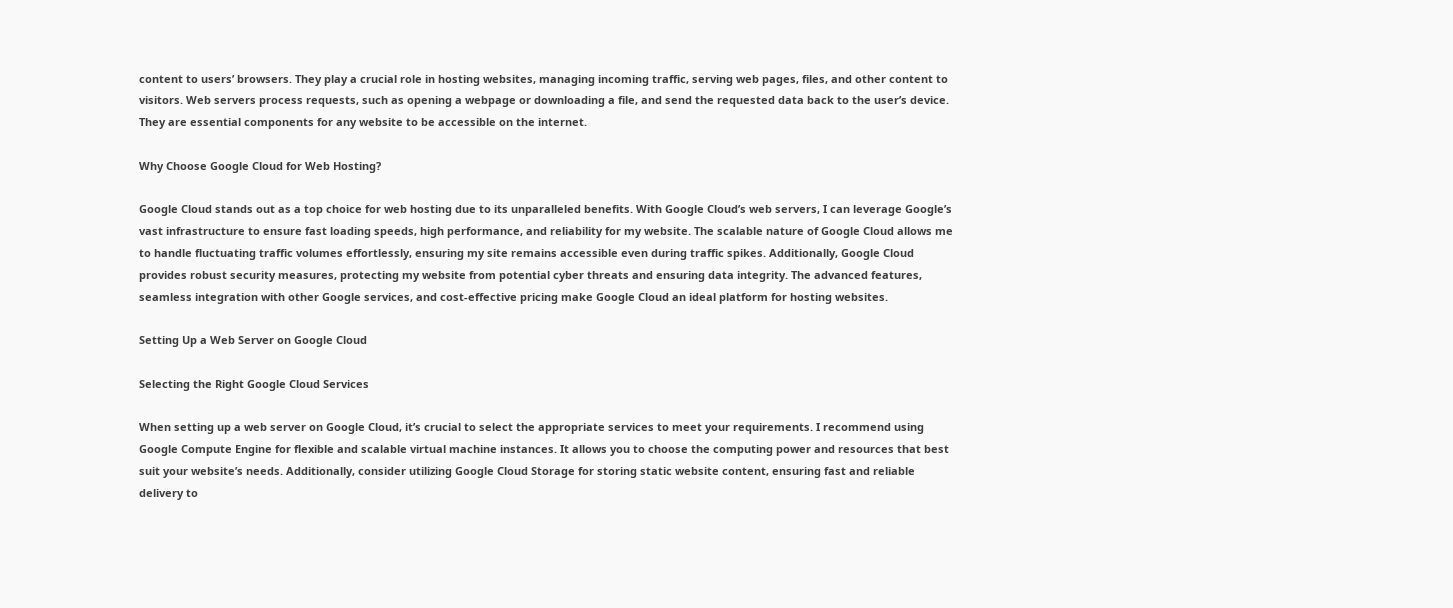content to users’ browsers. They play a crucial role in hosting websites, managing incoming traffic, serving web pages, files, and other content to visitors. Web servers process requests, such as opening a webpage or downloading a file, and send the requested data back to the user’s device. They are essential components for any website to be accessible on the internet.

Why Choose Google Cloud for Web Hosting?

Google Cloud stands out as a top choice for web hosting due to its unparalleled benefits. With Google Cloud’s web servers, I can leverage Google’s vast infrastructure to ensure fast loading speeds, high performance, and reliability for my website. The scalable nature of Google Cloud allows me to handle fluctuating traffic volumes effortlessly, ensuring my site remains accessible even during traffic spikes. Additionally, Google Cloud provides robust security measures, protecting my website from potential cyber threats and ensuring data integrity. The advanced features, seamless integration with other Google services, and cost-effective pricing make Google Cloud an ideal platform for hosting websites.

Setting Up a Web Server on Google Cloud

Selecting the Right Google Cloud Services

When setting up a web server on Google Cloud, it’s crucial to select the appropriate services to meet your requirements. I recommend using Google Compute Engine for flexible and scalable virtual machine instances. It allows you to choose the computing power and resources that best suit your website’s needs. Additionally, consider utilizing Google Cloud Storage for storing static website content, ensuring fast and reliable delivery to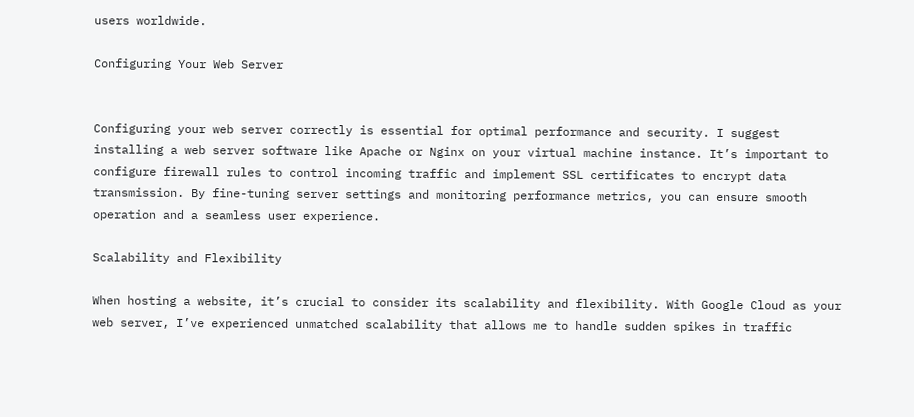users worldwide.

Configuring Your Web Server


Configuring your web server correctly is essential for optimal performance and security. I suggest installing a web server software like Apache or Nginx on your virtual machine instance. It’s important to configure firewall rules to control incoming traffic and implement SSL certificates to encrypt data transmission. By fine-tuning server settings and monitoring performance metrics, you can ensure smooth operation and a seamless user experience.

Scalability and Flexibility

When hosting a website, it’s crucial to consider its scalability and flexibility. With Google Cloud as your web server, I’ve experienced unmatched scalability that allows me to handle sudden spikes in traffic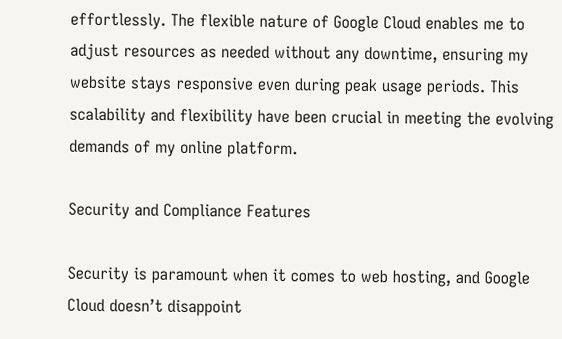effortlessly. The flexible nature of Google Cloud enables me to adjust resources as needed without any downtime, ensuring my website stays responsive even during peak usage periods. This scalability and flexibility have been crucial in meeting the evolving demands of my online platform.

Security and Compliance Features

Security is paramount when it comes to web hosting, and Google Cloud doesn’t disappoint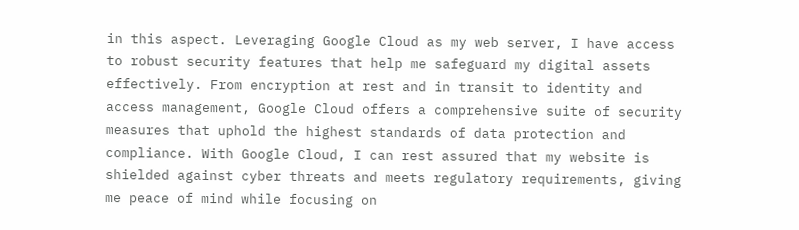in this aspect. Leveraging Google Cloud as my web server, I have access to robust security features that help me safeguard my digital assets effectively. From encryption at rest and in transit to identity and access management, Google Cloud offers a comprehensive suite of security measures that uphold the highest standards of data protection and compliance. With Google Cloud, I can rest assured that my website is shielded against cyber threats and meets regulatory requirements, giving me peace of mind while focusing on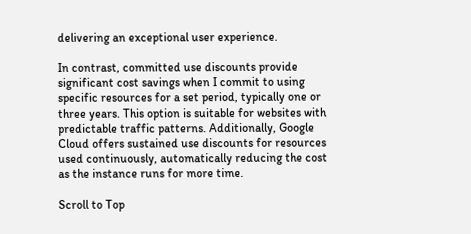delivering an exceptional user experience.

In contrast, committed use discounts provide significant cost savings when I commit to using specific resources for a set period, typically one or three years. This option is suitable for websites with predictable traffic patterns. Additionally, Google Cloud offers sustained use discounts for resources used continuously, automatically reducing the cost as the instance runs for more time.

Scroll to Top